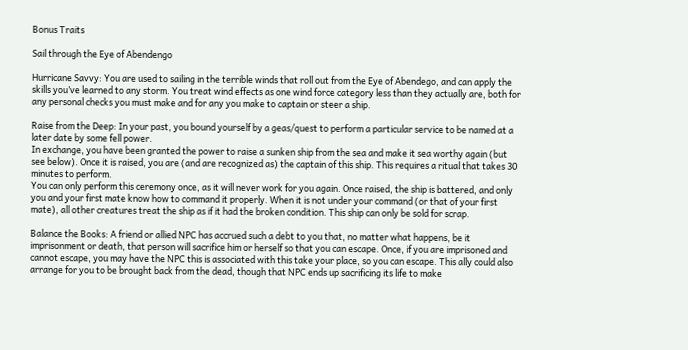Bonus Traits

Sail through the Eye of Abendengo

Hurricane Savvy: You are used to sailing in the terrible winds that roll out from the Eye of Abendego, and can apply the skills you’ve learned to any storm. You treat wind effects as one wind force category less than they actually are, both for any personal checks you must make and for any you make to captain or steer a ship.

Raise from the Deep: In your past, you bound yourself by a geas/quest to perform a particular service to be named at a later date by some fell power.
In exchange, you have been granted the power to raise a sunken ship from the sea and make it sea worthy again (but see below). Once it is raised, you are (and are recognized as) the captain of this ship. This requires a ritual that takes 30 minutes to perform.
You can only perform this ceremony once, as it will never work for you again. Once raised, the ship is battered, and only you and your first mate know how to command it properly. When it is not under your command (or that of your first mate), all other creatures treat the ship as if it had the broken condition. This ship can only be sold for scrap.

Balance the Books: A friend or allied NPC has accrued such a debt to you that, no matter what happens, be it imprisonment or death, that person will sacrifice him or herself so that you can escape. Once, if you are imprisoned and cannot escape, you may have the NPC this is associated with this take your place, so you can escape. This ally could also arrange for you to be brought back from the dead, though that NPC ends up sacrificing its life to make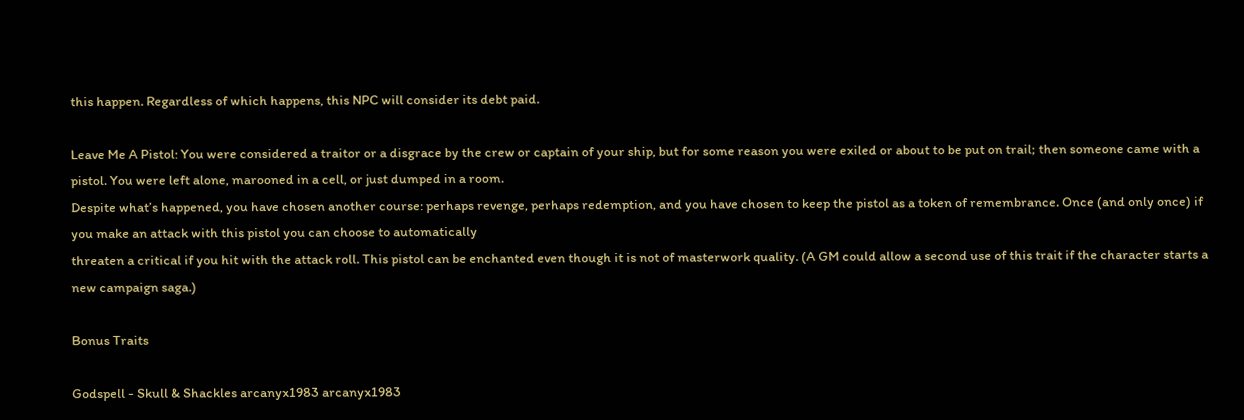this happen. Regardless of which happens, this NPC will consider its debt paid.

Leave Me A Pistol: You were considered a traitor or a disgrace by the crew or captain of your ship, but for some reason you were exiled or about to be put on trail; then someone came with a pistol. You were left alone, marooned in a cell, or just dumped in a room.
Despite what’s happened, you have chosen another course: perhaps revenge, perhaps redemption, and you have chosen to keep the pistol as a token of remembrance. Once (and only once) if you make an attack with this pistol you can choose to automatically
threaten a critical if you hit with the attack roll. This pistol can be enchanted even though it is not of masterwork quality. (A GM could allow a second use of this trait if the character starts a new campaign saga.)

Bonus Traits

Godspell - Skull & Shackles arcanyx1983 arcanyx1983